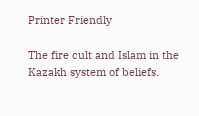Printer Friendly

The fire cult and Islam in the Kazakh system of beliefs.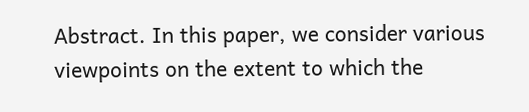Abstract. In this paper, we consider various viewpoints on the extent to which the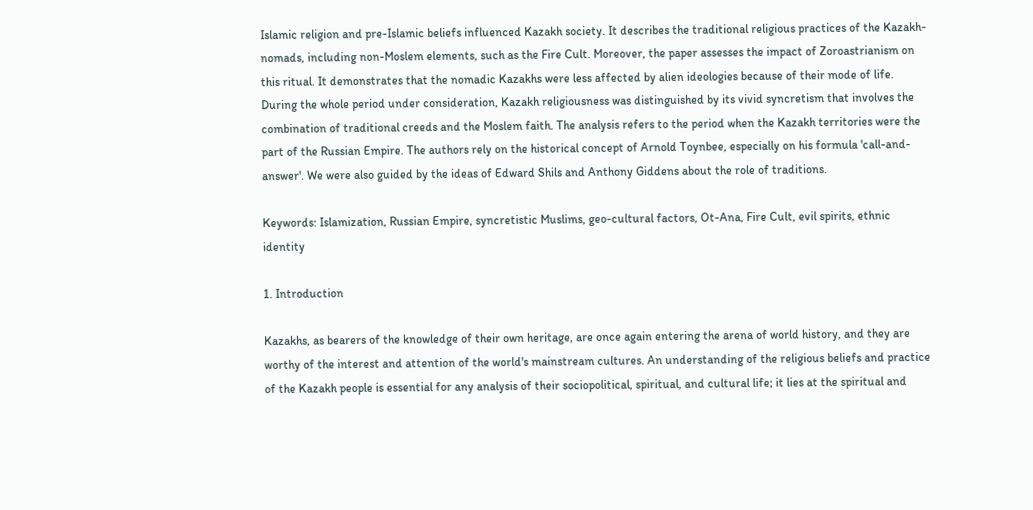Islamic religion and pre-Islamic beliefs influenced Kazakh society. It describes the traditional religious practices of the Kazakh-nomads, including non-Moslem elements, such as the Fire Cult. Moreover, the paper assesses the impact of Zoroastrianism on this ritual. It demonstrates that the nomadic Kazakhs were less affected by alien ideologies because of their mode of life. During the whole period under consideration, Kazakh religiousness was distinguished by its vivid syncretism that involves the combination of traditional creeds and the Moslem faith. The analysis refers to the period when the Kazakh territories were the part of the Russian Empire. The authors rely on the historical concept of Arnold Toynbee, especially on his formula 'call-and-answer'. We were also guided by the ideas of Edward Shils and Anthony Giddens about the role of traditions.

Keywords: Islamization, Russian Empire, syncretistic Muslims, geo-cultural factors, Ot-Ana, Fire Cult, evil spirits, ethnic identity

1. Introduction

Kazakhs, as bearers of the knowledge of their own heritage, are once again entering the arena of world history, and they are worthy of the interest and attention of the world's mainstream cultures. An understanding of the religious beliefs and practice of the Kazakh people is essential for any analysis of their sociopolitical, spiritual, and cultural life; it lies at the spiritual and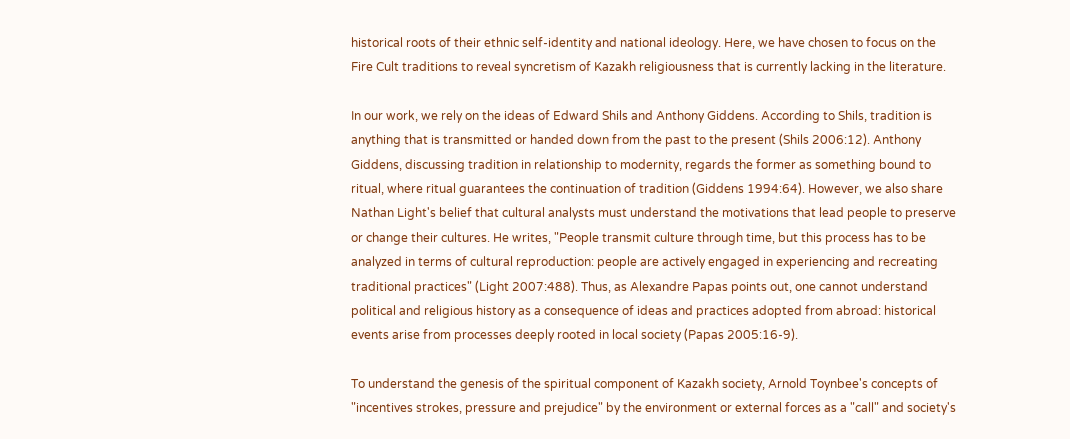historical roots of their ethnic self-identity and national ideology. Here, we have chosen to focus on the Fire Cult traditions to reveal syncretism of Kazakh religiousness that is currently lacking in the literature.

In our work, we rely on the ideas of Edward Shils and Anthony Giddens. According to Shils, tradition is anything that is transmitted or handed down from the past to the present (Shils 2006:12). Anthony Giddens, discussing tradition in relationship to modernity, regards the former as something bound to ritual, where ritual guarantees the continuation of tradition (Giddens 1994:64). However, we also share Nathan Light's belief that cultural analysts must understand the motivations that lead people to preserve or change their cultures. He writes, "People transmit culture through time, but this process has to be analyzed in terms of cultural reproduction: people are actively engaged in experiencing and recreating traditional practices" (Light 2007:488). Thus, as Alexandre Papas points out, one cannot understand political and religious history as a consequence of ideas and practices adopted from abroad: historical events arise from processes deeply rooted in local society (Papas 2005:16-9).

To understand the genesis of the spiritual component of Kazakh society, Arnold Toynbee's concepts of "incentives strokes, pressure and prejudice" by the environment or external forces as a "call" and society's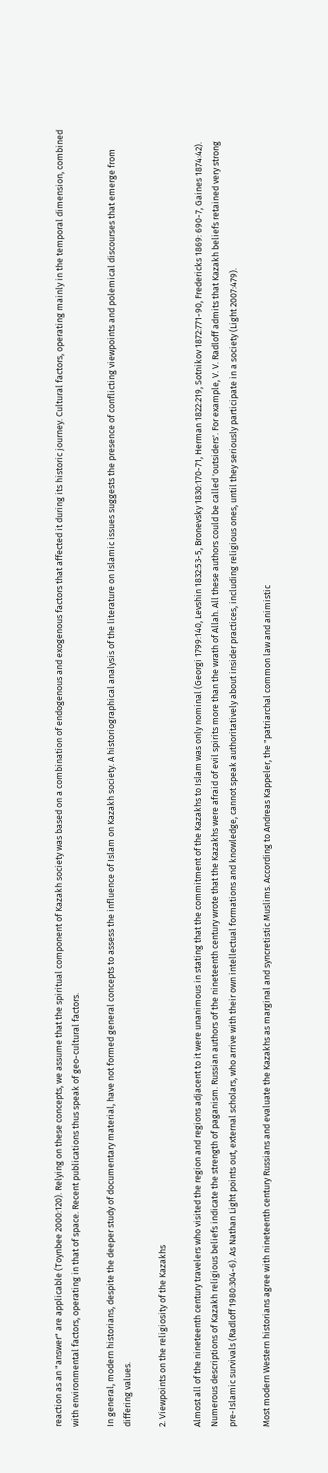reaction as an "answer" are applicable (Toynbee 2000:120). Relying on these concepts, we assume that the spiritual component of Kazakh society was based on a combination of endogenous and exogenous factors that affected it during its historic journey. Cultural factors, operating mainly in the temporal dimension, combined with environmental factors, operating in that of space. Recent publications thus speak of geo-cultural factors.

In general, modern historians, despite the deeper study of documentary material, have not formed general concepts to assess the influence of Islam on Kazakh society. A historiographical analysis of the literature on Islamic issues suggests the presence of conflicting viewpoints and polemical discourses that emerge from differing values.

2. Viewpoints on the religiosity of the Kazakhs

Almost all of the nineteenth century travelers who visited the region and regions adjacent to it were unanimous in stating that the commitment of the Kazakhs to Islam was only nominal (Georgi 1799:140, Levshin 1832:53-5, Bronevsky 1830:170-71, Herman 1822:219, Sotnikov 1872:771-90, Fredericks 1869: 690-7, Gaines 1874:42). Numerous descriptions of Kazakh religious beliefs indicate the strength of paganism. Russian authors of the nineteenth century wrote that the Kazakhs were afraid of evil spirits more than the wrath of Allah. All these authors could be called 'outsiders'. For example, V. V. Radloff admits that Kazakh beliefs retained very strong pre-Islamic survivals (Radloff 1980:304-6). As Nathan Light points out, external scholars, who arrive with their own intellectual formations and knowledge, cannot speak authoritatively about insider practices, including religious ones, until they seriously participate in a society (Light 2007:479).

Most modern Western historians agree with nineteenth century Russians and evaluate the Kazakhs as marginal and syncretistic Muslims. According to Andreas Kappeler, the "patriarchal common law and animistic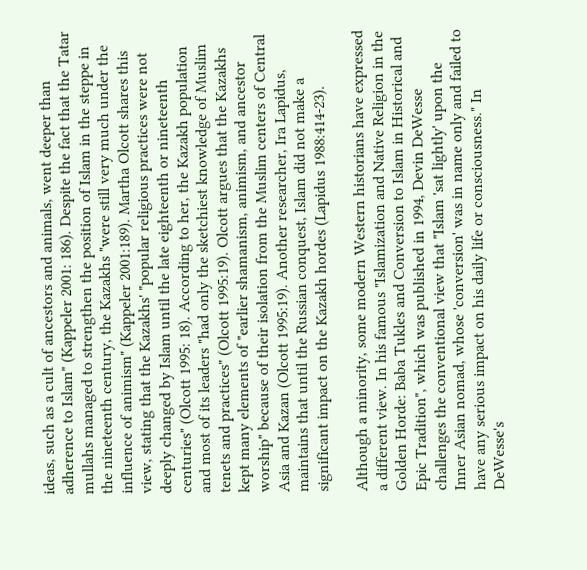ideas, such as a cult of ancestors and animals, went deeper than adherence to Islam" (Kappeler 2001: 186). Despite the fact that the Tatar mullahs managed to strengthen the position of Islam in the steppe in the nineteenth century, the Kazakhs "were still very much under the influence of animism" (Kappeler 2001:189). Martha Olcott shares this view, stating that the Kazakhs' "popular religious practices were not deeply changed by Islam until the late eighteenth or nineteenth centuries" (Olcott 1995: 18). According to her, the Kazakh population and most of its leaders "had only the sketchiest knowledge of Muslim tenets and practices" (Olcott 1995:19). Olcott argues that the Kazakhs kept many elements of "earlier shamanism, animism, and ancestor worship" because of their isolation from the Muslim centers of Central Asia and Kazan (Olcott 1995:19). Another researcher, Ira Lapidus, maintains that until the Russian conquest, Islam did not make a significant impact on the Kazakh hordes (Lapidus 1988:414-23).

Although a minority, some modern Western historians have expressed a different view. In his famous "Islamization and Native Religion in the Golden Horde: Baba Tukles and Conversion to Islam in Historical and Epic Tradition", which was published in 1994, Devin DeWesse challenges the conventional view that "Islam 'sat lightly' upon the Inner Asian nomad, whose 'conversion' was in name only and failed to have any serious impact on his daily life or consciousness." In DeWesse's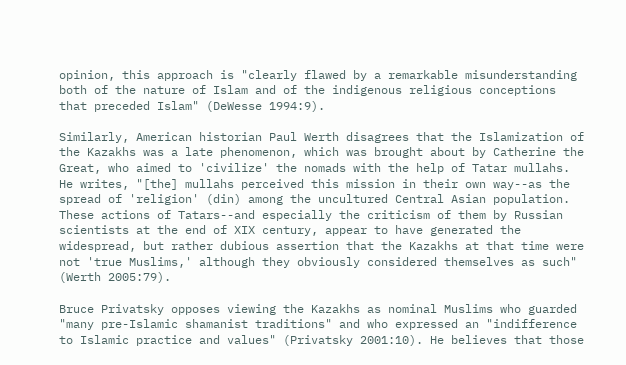opinion, this approach is "clearly flawed by a remarkable misunderstanding both of the nature of Islam and of the indigenous religious conceptions that preceded Islam" (DeWesse 1994:9).

Similarly, American historian Paul Werth disagrees that the Islamization of the Kazakhs was a late phenomenon, which was brought about by Catherine the Great, who aimed to 'civilize' the nomads with the help of Tatar mullahs. He writes, "[the] mullahs perceived this mission in their own way--as the spread of 'religion' (din) among the uncultured Central Asian population. These actions of Tatars--and especially the criticism of them by Russian scientists at the end of XIX century, appear to have generated the widespread, but rather dubious assertion that the Kazakhs at that time were not 'true Muslims,' although they obviously considered themselves as such" (Werth 2005:79).

Bruce Privatsky opposes viewing the Kazakhs as nominal Muslims who guarded "many pre-Islamic shamanist traditions" and who expressed an "indifference to Islamic practice and values" (Privatsky 2001:10). He believes that those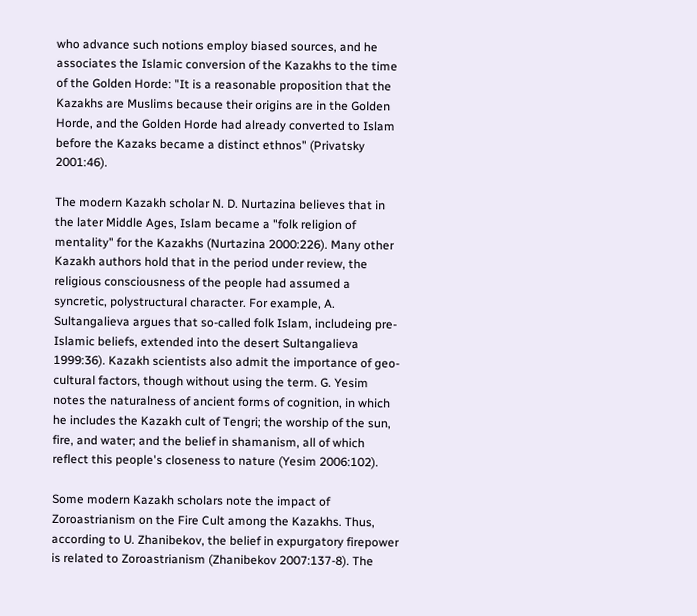who advance such notions employ biased sources, and he associates the Islamic conversion of the Kazakhs to the time of the Golden Horde: "It is a reasonable proposition that the Kazakhs are Muslims because their origins are in the Golden Horde, and the Golden Horde had already converted to Islam before the Kazaks became a distinct ethnos" (Privatsky 2001:46).

The modern Kazakh scholar N. D. Nurtazina believes that in the later Middle Ages, Islam became a "folk religion of mentality" for the Kazakhs (Nurtazina 2000:226). Many other Kazakh authors hold that in the period under review, the religious consciousness of the people had assumed a syncretic, polystructural character. For example, A. Sultangalieva argues that so-called folk Islam, includeing pre-Islamic beliefs, extended into the desert Sultangalieva 1999:36). Kazakh scientists also admit the importance of geo-cultural factors, though without using the term. G. Yesim notes the naturalness of ancient forms of cognition, in which he includes the Kazakh cult of Tengri; the worship of the sun, fire, and water; and the belief in shamanism, all of which reflect this people's closeness to nature (Yesim 2006:102).

Some modern Kazakh scholars note the impact of Zoroastrianism on the Fire Cult among the Kazakhs. Thus, according to U. Zhanibekov, the belief in expurgatory firepower is related to Zoroastrianism (Zhanibekov 2007:137-8). The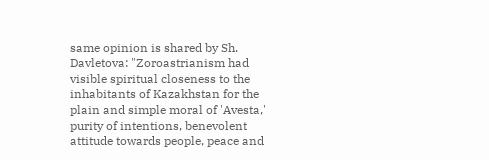same opinion is shared by Sh. Davletova: "Zoroastrianism had visible spiritual closeness to the inhabitants of Kazakhstan for the plain and simple moral of 'Avesta,' purity of intentions, benevolent attitude towards people, peace and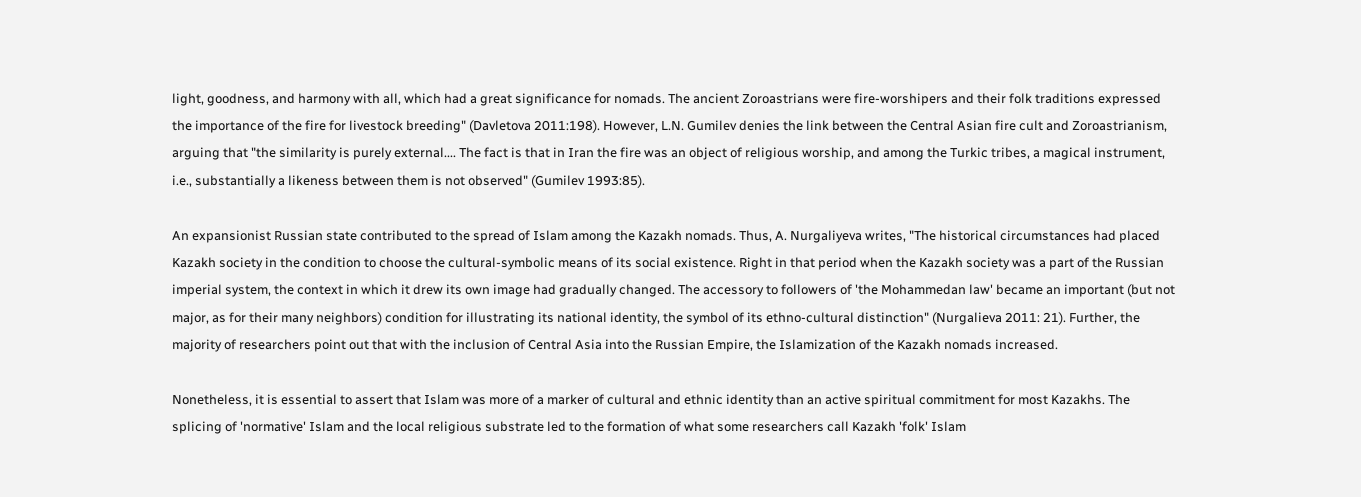light, goodness, and harmony with all, which had a great significance for nomads. The ancient Zoroastrians were fire-worshipers and their folk traditions expressed the importance of the fire for livestock breeding" (Davletova 2011:198). However, L.N. Gumilev denies the link between the Central Asian fire cult and Zoroastrianism, arguing that "the similarity is purely external.... The fact is that in Iran the fire was an object of religious worship, and among the Turkic tribes, a magical instrument, i.e., substantially a likeness between them is not observed" (Gumilev 1993:85).

An expansionist Russian state contributed to the spread of Islam among the Kazakh nomads. Thus, A. Nurgaliyeva writes, "The historical circumstances had placed Kazakh society in the condition to choose the cultural-symbolic means of its social existence. Right in that period when the Kazakh society was a part of the Russian imperial system, the context in which it drew its own image had gradually changed. The accessory to followers of 'the Mohammedan law' became an important (but not major, as for their many neighbors) condition for illustrating its national identity, the symbol of its ethno-cultural distinction" (Nurgalieva 2011: 21). Further, the majority of researchers point out that with the inclusion of Central Asia into the Russian Empire, the Islamization of the Kazakh nomads increased.

Nonetheless, it is essential to assert that Islam was more of a marker of cultural and ethnic identity than an active spiritual commitment for most Kazakhs. The splicing of 'normative' Islam and the local religious substrate led to the formation of what some researchers call Kazakh 'folk' Islam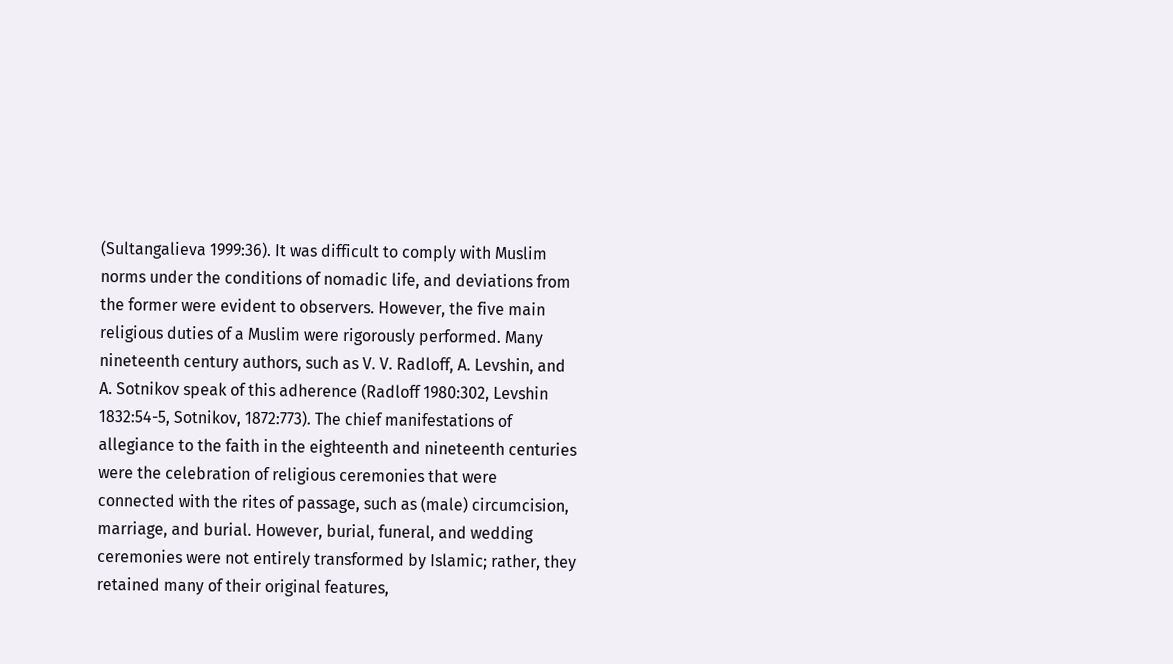(Sultangalieva 1999:36). It was difficult to comply with Muslim norms under the conditions of nomadic life, and deviations from the former were evident to observers. However, the five main religious duties of a Muslim were rigorously performed. Many nineteenth century authors, such as V. V. Radloff, A. Levshin, and A. Sotnikov speak of this adherence (Radloff 1980:302, Levshin 1832:54-5, Sotnikov, 1872:773). The chief manifestations of allegiance to the faith in the eighteenth and nineteenth centuries were the celebration of religious ceremonies that were connected with the rites of passage, such as (male) circumcision, marriage, and burial. However, burial, funeral, and wedding ceremonies were not entirely transformed by Islamic; rather, they retained many of their original features,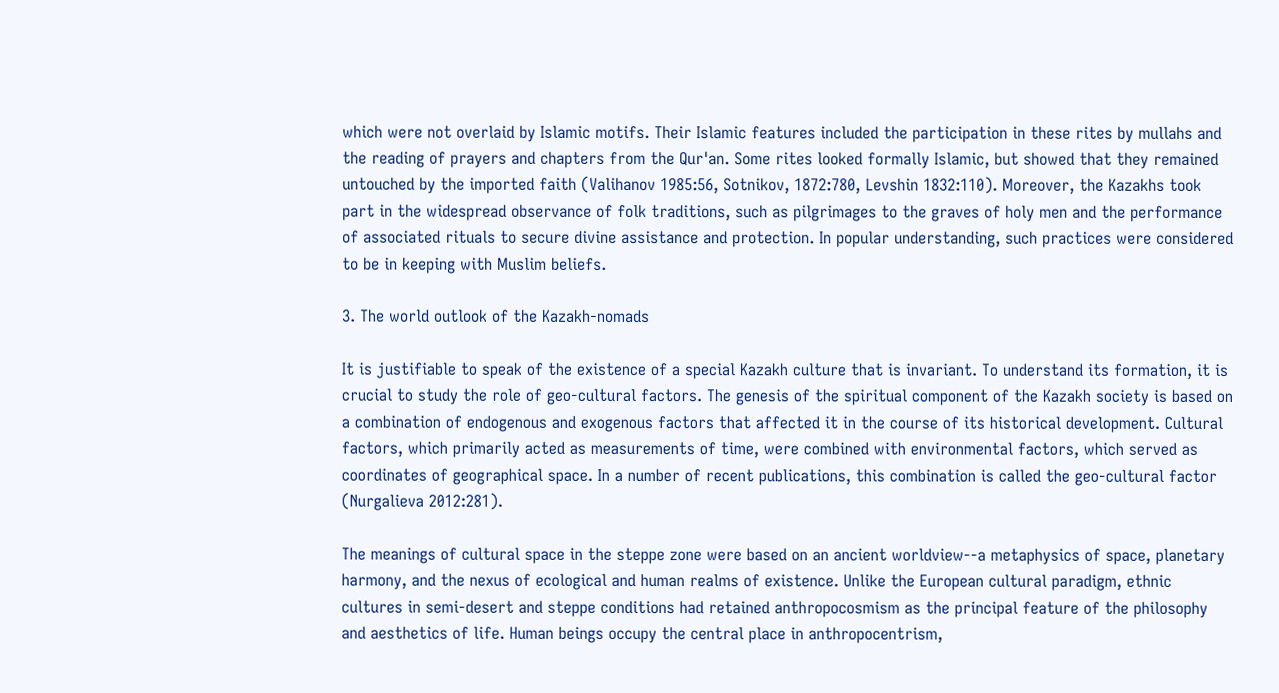which were not overlaid by Islamic motifs. Their Islamic features included the participation in these rites by mullahs and the reading of prayers and chapters from the Qur'an. Some rites looked formally Islamic, but showed that they remained untouched by the imported faith (Valihanov 1985:56, Sotnikov, 1872:780, Levshin 1832:110). Moreover, the Kazakhs took part in the widespread observance of folk traditions, such as pilgrimages to the graves of holy men and the performance of associated rituals to secure divine assistance and protection. In popular understanding, such practices were considered to be in keeping with Muslim beliefs.

3. The world outlook of the Kazakh-nomads

It is justifiable to speak of the existence of a special Kazakh culture that is invariant. To understand its formation, it is crucial to study the role of geo-cultural factors. The genesis of the spiritual component of the Kazakh society is based on a combination of endogenous and exogenous factors that affected it in the course of its historical development. Cultural factors, which primarily acted as measurements of time, were combined with environmental factors, which served as coordinates of geographical space. In a number of recent publications, this combination is called the geo-cultural factor (Nurgalieva 2012:281).

The meanings of cultural space in the steppe zone were based on an ancient worldview--a metaphysics of space, planetary harmony, and the nexus of ecological and human realms of existence. Unlike the European cultural paradigm, ethnic cultures in semi-desert and steppe conditions had retained anthropocosmism as the principal feature of the philosophy and aesthetics of life. Human beings occupy the central place in anthropocentrism,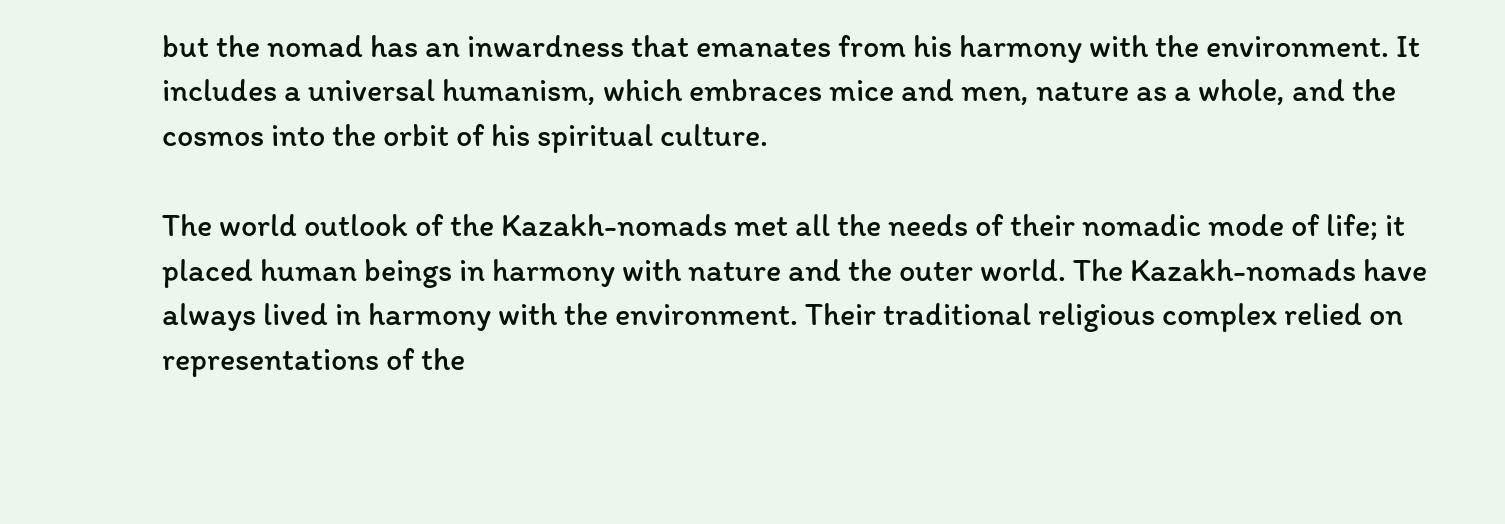but the nomad has an inwardness that emanates from his harmony with the environment. It includes a universal humanism, which embraces mice and men, nature as a whole, and the cosmos into the orbit of his spiritual culture.

The world outlook of the Kazakh-nomads met all the needs of their nomadic mode of life; it placed human beings in harmony with nature and the outer world. The Kazakh-nomads have always lived in harmony with the environment. Their traditional religious complex relied on representations of the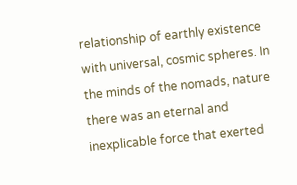relationship of earthly existence with universal, cosmic spheres. In the minds of the nomads, nature there was an eternal and inexplicable force that exerted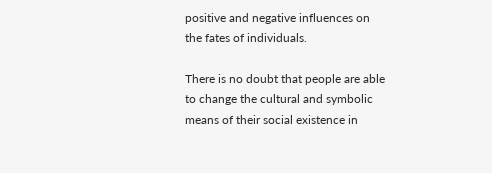positive and negative influences on the fates of individuals.

There is no doubt that people are able to change the cultural and symbolic means of their social existence in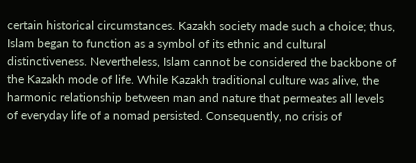certain historical circumstances. Kazakh society made such a choice; thus, Islam began to function as a symbol of its ethnic and cultural distinctiveness. Nevertheless, Islam cannot be considered the backbone of the Kazakh mode of life. While Kazakh traditional culture was alive, the harmonic relationship between man and nature that permeates all levels of everyday life of a nomad persisted. Consequently, no crisis of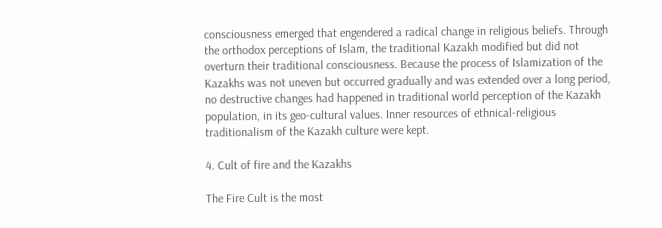consciousness emerged that engendered a radical change in religious beliefs. Through the orthodox perceptions of Islam, the traditional Kazakh modified but did not overturn their traditional consciousness. Because the process of Islamization of the Kazakhs was not uneven but occurred gradually and was extended over a long period, no destructive changes had happened in traditional world perception of the Kazakh population, in its geo-cultural values. Inner resources of ethnical-religious traditionalism of the Kazakh culture were kept.

4. Cult of fire and the Kazakhs

The Fire Cult is the most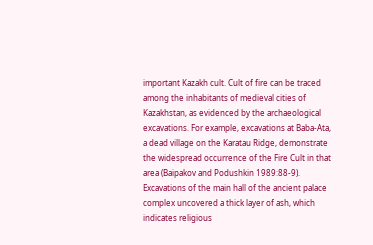important Kazakh cult. Cult of fire can be traced among the inhabitants of medieval cities of Kazakhstan, as evidenced by the archaeological excavations. For example, excavations at Baba-Ata, a dead village on the Karatau Ridge, demonstrate the widespread occurrence of the Fire Cult in that area (Baipakov and Podushkin 1989:88-9). Excavations of the main hall of the ancient palace complex uncovered a thick layer of ash, which indicates religious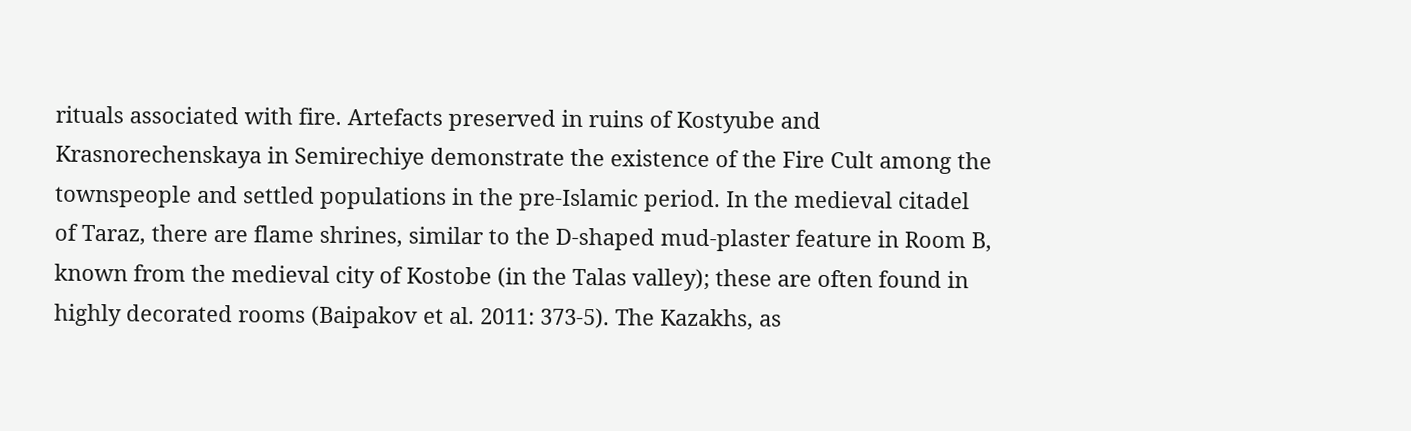rituals associated with fire. Artefacts preserved in ruins of Kostyube and Krasnorechenskaya in Semirechiye demonstrate the existence of the Fire Cult among the townspeople and settled populations in the pre-Islamic period. In the medieval citadel of Taraz, there are flame shrines, similar to the D-shaped mud-plaster feature in Room B, known from the medieval city of Kostobe (in the Talas valley); these are often found in highly decorated rooms (Baipakov et al. 2011: 373-5). The Kazakhs, as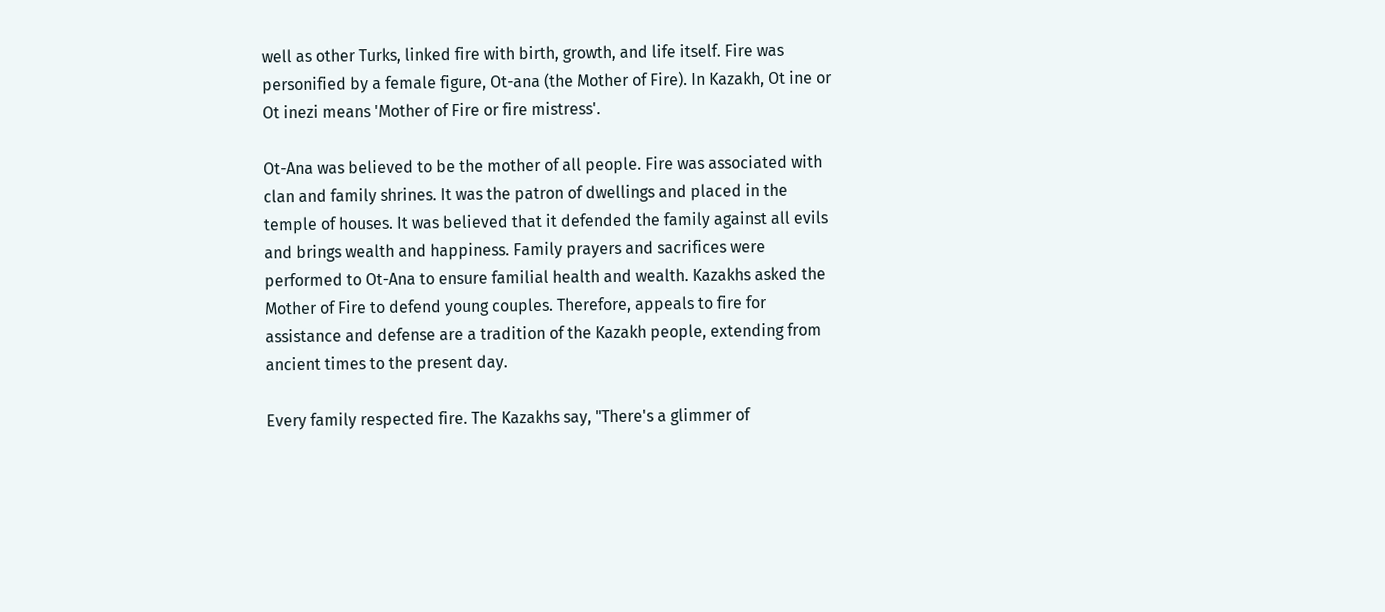well as other Turks, linked fire with birth, growth, and life itself. Fire was personified by a female figure, Ot-ana (the Mother of Fire). In Kazakh, Ot ine or Ot inezi means 'Mother of Fire or fire mistress'.

Ot-Ana was believed to be the mother of all people. Fire was associated with clan and family shrines. It was the patron of dwellings and placed in the temple of houses. It was believed that it defended the family against all evils and brings wealth and happiness. Family prayers and sacrifices were performed to Ot-Ana to ensure familial health and wealth. Kazakhs asked the Mother of Fire to defend young couples. Therefore, appeals to fire for assistance and defense are a tradition of the Kazakh people, extending from ancient times to the present day.

Every family respected fire. The Kazakhs say, "There's a glimmer of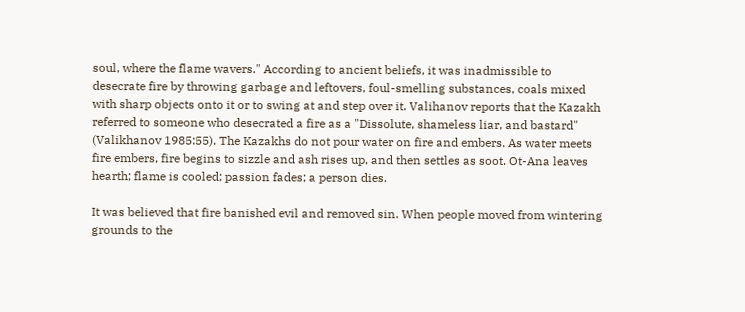soul, where the flame wavers." According to ancient beliefs, it was inadmissible to desecrate fire by throwing garbage and leftovers, foul-smelling substances, coals mixed with sharp objects onto it or to swing at and step over it. Valihanov reports that the Kazakh referred to someone who desecrated a fire as a "Dissolute, shameless liar, and bastard" (Valikhanov 1985:55). The Kazakhs do not pour water on fire and embers. As water meets fire embers, fire begins to sizzle and ash rises up, and then settles as soot. Ot-Ana leaves hearth; flame is cooled; passion fades; a person dies.

It was believed that fire banished evil and removed sin. When people moved from wintering grounds to the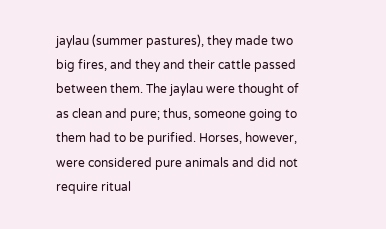jaylau (summer pastures), they made two big fires, and they and their cattle passed between them. The jaylau were thought of as clean and pure; thus, someone going to them had to be purified. Horses, however, were considered pure animals and did not require ritual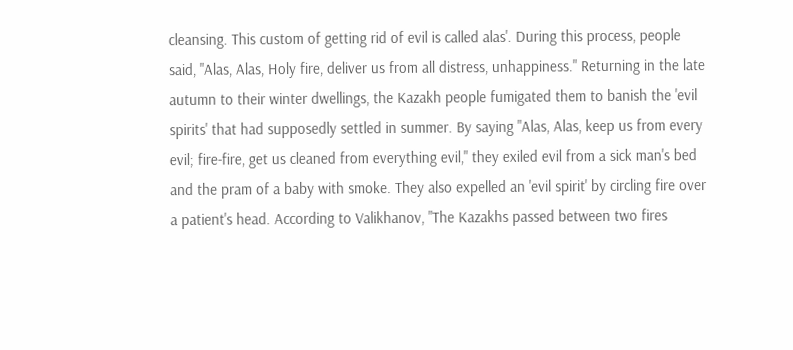cleansing. This custom of getting rid of evil is called alas'. During this process, people said, "Alas, Alas, Holy fire, deliver us from all distress, unhappiness." Returning in the late autumn to their winter dwellings, the Kazakh people fumigated them to banish the 'evil spirits' that had supposedly settled in summer. By saying "Alas, Alas, keep us from every evil; fire-fire, get us cleaned from everything evil," they exiled evil from a sick man's bed and the pram of a baby with smoke. They also expelled an 'evil spirit' by circling fire over a patient's head. According to Valikhanov, "The Kazakhs passed between two fires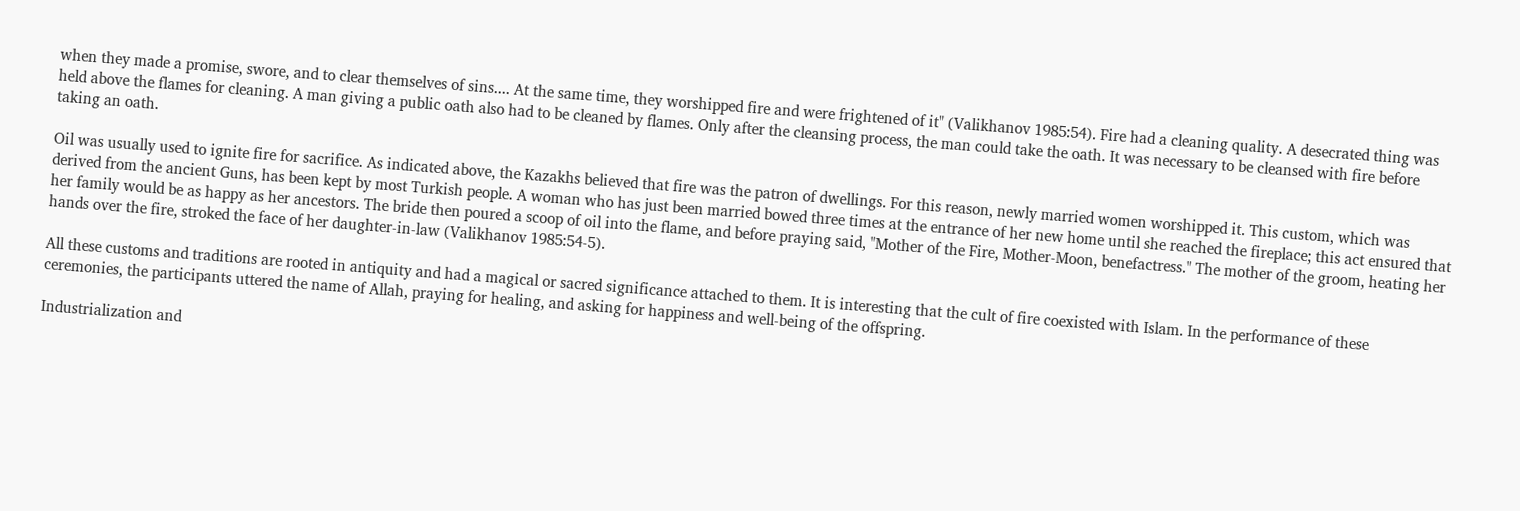when they made a promise, swore, and to clear themselves of sins.... At the same time, they worshipped fire and were frightened of it" (Valikhanov 1985:54). Fire had a cleaning quality. A desecrated thing was held above the flames for cleaning. A man giving a public oath also had to be cleaned by flames. Only after the cleansing process, the man could take the oath. It was necessary to be cleansed with fire before taking an oath.

Oil was usually used to ignite fire for sacrifice. As indicated above, the Kazakhs believed that fire was the patron of dwellings. For this reason, newly married women worshipped it. This custom, which was derived from the ancient Guns, has been kept by most Turkish people. A woman who has just been married bowed three times at the entrance of her new home until she reached the fireplace; this act ensured that her family would be as happy as her ancestors. The bride then poured a scoop of oil into the flame, and before praying said, "Mother of the Fire, Mother-Moon, benefactress." The mother of the groom, heating her hands over the fire, stroked the face of her daughter-in-law (Valikhanov 1985:54-5).

All these customs and traditions are rooted in antiquity and had a magical or sacred significance attached to them. It is interesting that the cult of fire coexisted with Islam. In the performance of these ceremonies, the participants uttered the name of Allah, praying for healing, and asking for happiness and well-being of the offspring.

Industrialization and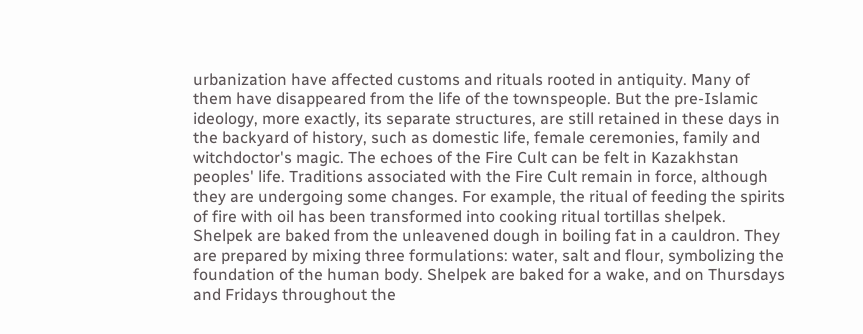urbanization have affected customs and rituals rooted in antiquity. Many of them have disappeared from the life of the townspeople. But the pre-Islamic ideology, more exactly, its separate structures, are still retained in these days in the backyard of history, such as domestic life, female ceremonies, family and witchdoctor's magic. The echoes of the Fire Cult can be felt in Kazakhstan peoples' life. Traditions associated with the Fire Cult remain in force, although they are undergoing some changes. For example, the ritual of feeding the spirits of fire with oil has been transformed into cooking ritual tortillas shelpek. Shelpek are baked from the unleavened dough in boiling fat in a cauldron. They are prepared by mixing three formulations: water, salt and flour, symbolizing the foundation of the human body. Shelpek are baked for a wake, and on Thursdays and Fridays throughout the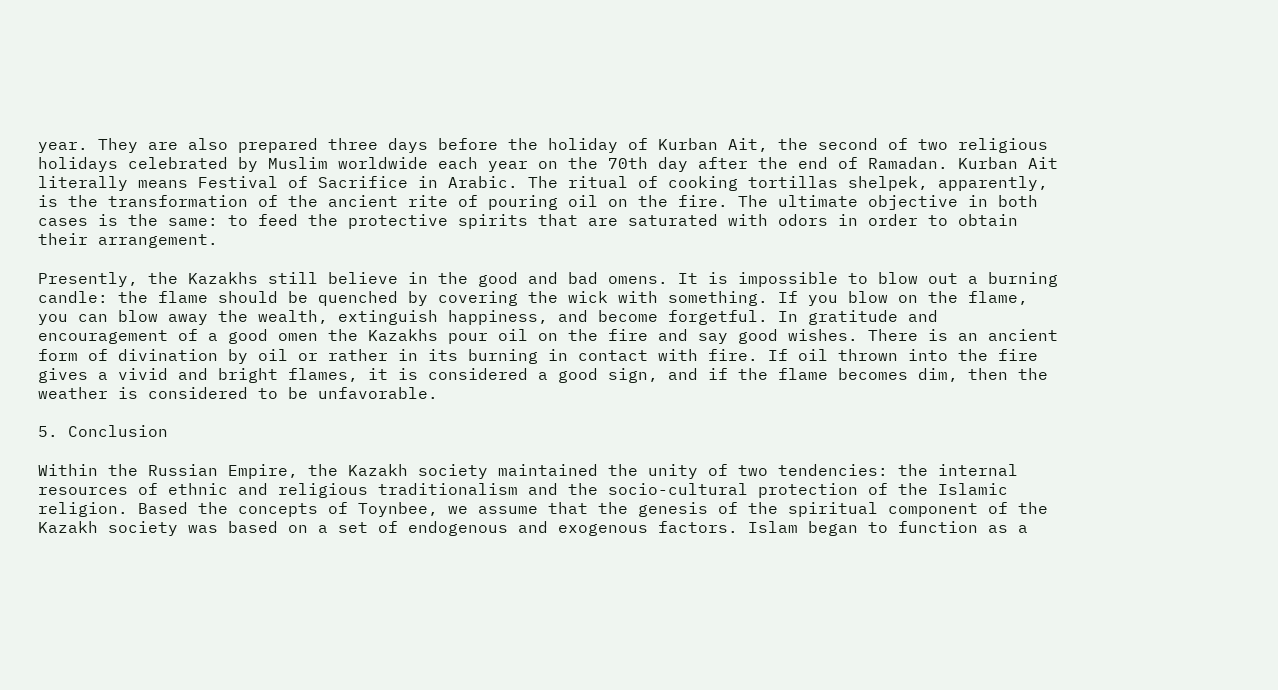year. They are also prepared three days before the holiday of Kurban Ait, the second of two religious holidays celebrated by Muslim worldwide each year on the 70th day after the end of Ramadan. Kurban Ait literally means Festival of Sacrifice in Arabic. The ritual of cooking tortillas shelpek, apparently, is the transformation of the ancient rite of pouring oil on the fire. The ultimate objective in both cases is the same: to feed the protective spirits that are saturated with odors in order to obtain their arrangement.

Presently, the Kazakhs still believe in the good and bad omens. It is impossible to blow out a burning candle: the flame should be quenched by covering the wick with something. If you blow on the flame, you can blow away the wealth, extinguish happiness, and become forgetful. In gratitude and encouragement of a good omen the Kazakhs pour oil on the fire and say good wishes. There is an ancient form of divination by oil or rather in its burning in contact with fire. If oil thrown into the fire gives a vivid and bright flames, it is considered a good sign, and if the flame becomes dim, then the weather is considered to be unfavorable.

5. Conclusion

Within the Russian Empire, the Kazakh society maintained the unity of two tendencies: the internal resources of ethnic and religious traditionalism and the socio-cultural protection of the Islamic religion. Based the concepts of Toynbee, we assume that the genesis of the spiritual component of the Kazakh society was based on a set of endogenous and exogenous factors. Islam began to function as a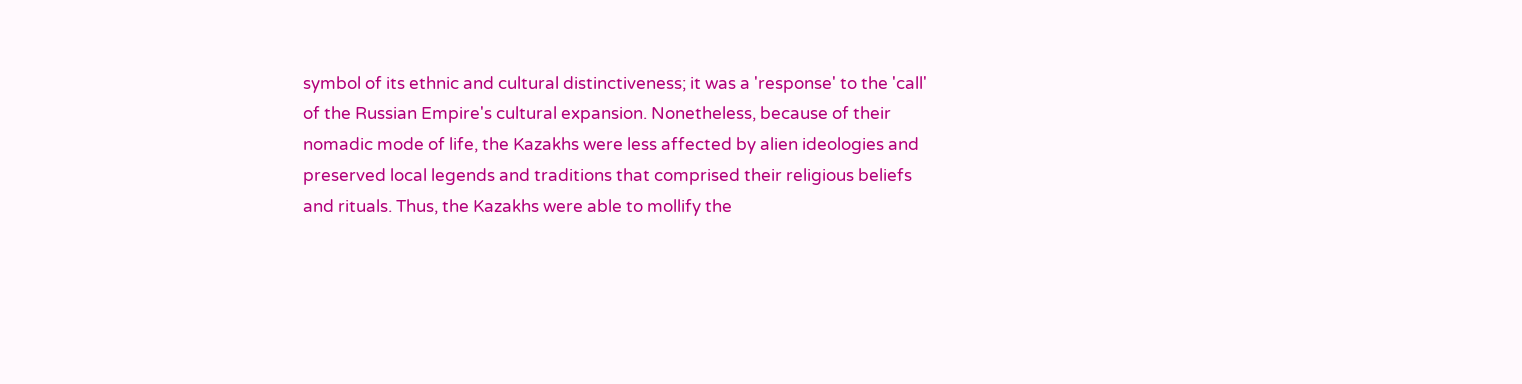symbol of its ethnic and cultural distinctiveness; it was a 'response' to the 'call' of the Russian Empire's cultural expansion. Nonetheless, because of their nomadic mode of life, the Kazakhs were less affected by alien ideologies and preserved local legends and traditions that comprised their religious beliefs and rituals. Thus, the Kazakhs were able to mollify the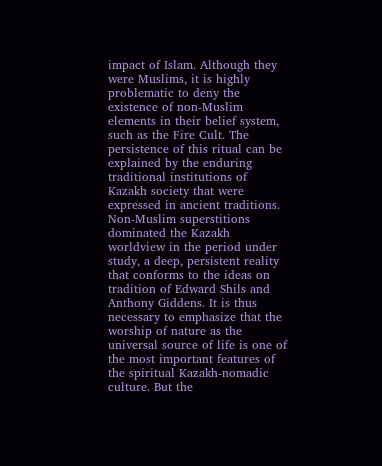impact of Islam. Although they were Muslims, it is highly problematic to deny the existence of non-Muslim elements in their belief system, such as the Fire Cult. The persistence of this ritual can be explained by the enduring traditional institutions of Kazakh society that were expressed in ancient traditions. Non-Muslim superstitions dominated the Kazakh worldview in the period under study, a deep, persistent reality that conforms to the ideas on tradition of Edward Shils and Anthony Giddens. It is thus necessary to emphasize that the worship of nature as the universal source of life is one of the most important features of the spiritual Kazakh-nomadic culture. But the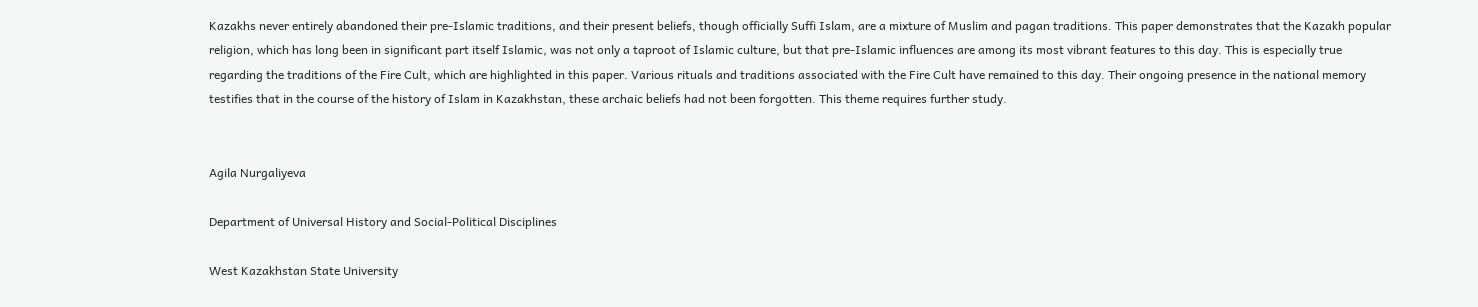Kazakhs never entirely abandoned their pre-Islamic traditions, and their present beliefs, though officially Suffi Islam, are a mixture of Muslim and pagan traditions. This paper demonstrates that the Kazakh popular religion, which has long been in significant part itself Islamic, was not only a taproot of Islamic culture, but that pre-Islamic influences are among its most vibrant features to this day. This is especially true regarding the traditions of the Fire Cult, which are highlighted in this paper. Various rituals and traditions associated with the Fire Cult have remained to this day. Their ongoing presence in the national memory testifies that in the course of the history of Islam in Kazakhstan, these archaic beliefs had not been forgotten. This theme requires further study.


Agila Nurgaliyeva

Department of Universal History and Social-Political Disciplines

West Kazakhstan State University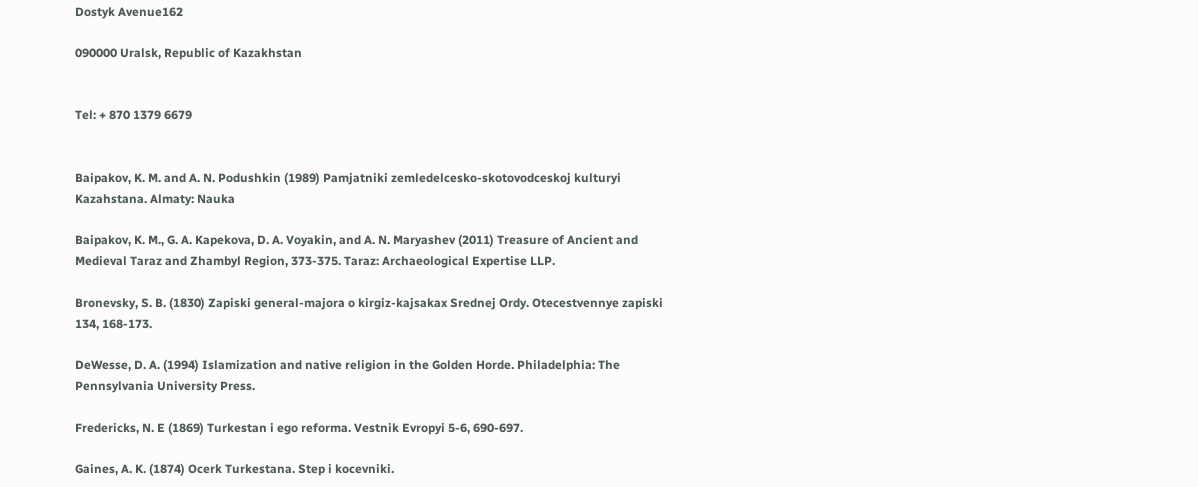Dostyk Avenue162

090000 Uralsk, Republic of Kazakhstan


Tel: + 870 1379 6679


Baipakov, K. M. and A. N. Podushkin (1989) Pamjatniki zemledelcesko-skotovodceskoj kulturyi Kazahstana. Almaty: Nauka

Baipakov, K. M., G. A. Kapekova, D. A. Voyakin, and A. N. Maryashev (2011) Treasure of Ancient and Medieval Taraz and Zhambyl Region, 373-375. Taraz: Archaeological Expertise LLP.

Bronevsky, S. B. (1830) Zapiski general-majora o kirgiz-kajsakax Srednej Ordy. Otecestvennye zapiski 134, 168-173.

DeWesse, D. A. (1994) Islamization and native religion in the Golden Horde. Philadelphia: The Pennsylvania University Press.

Fredericks, N. E (1869) Turkestan i ego reforma. Vestnik Evropyi 5-6, 690-697.

Gaines, A. K. (1874) Ocerk Turkestana. Step i kocevniki.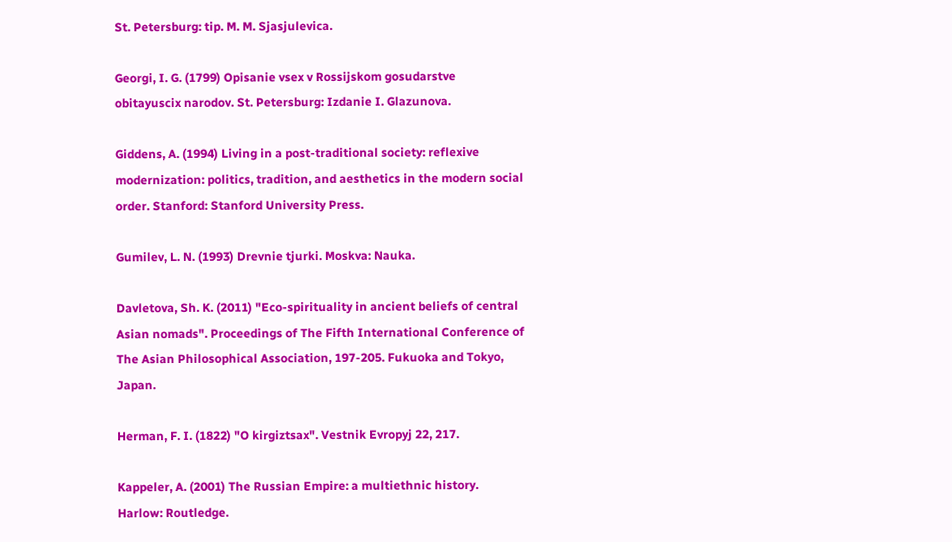St. Petersburg: tip. M. M. Sjasjulevica.

Georgi, I. G. (1799) Opisanie vsex v Rossijskom gosudarstve obitayuscix narodov. St. Petersburg: Izdanie I. Glazunova.

Giddens, A. (1994) Living in a post-traditional society: reflexive modernization: politics, tradition, and aesthetics in the modern social order. Stanford: Stanford University Press.

Gumilev, L. N. (1993) Drevnie tjurki. Moskva: Nauka.

Davletova, Sh. K. (2011) "Eco-spirituality in ancient beliefs of central Asian nomads". Proceedings of The Fifth International Conference of The Asian Philosophical Association, 197-205. Fukuoka and Tokyo, Japan.

Herman, F. I. (1822) "O kirgiztsax". Vestnik Evropyj 22, 217.

Kappeler, A. (2001) The Russian Empire: a multiethnic history. Harlow: Routledge.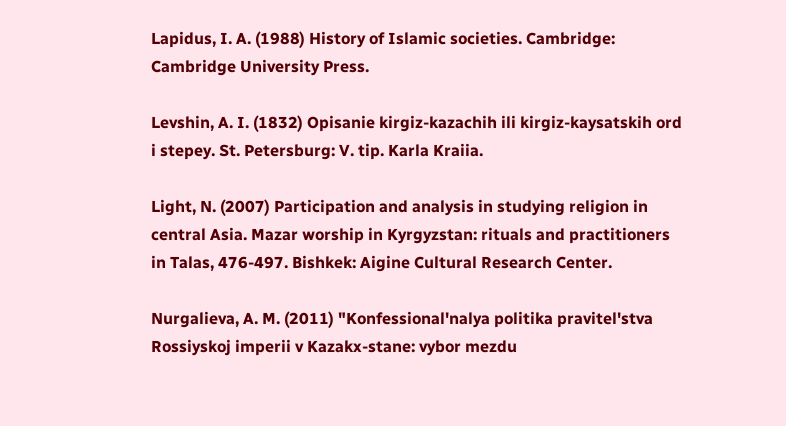Lapidus, I. A. (1988) History of Islamic societies. Cambridge: Cambridge University Press.

Levshin, A. I. (1832) Opisanie kirgiz-kazachih ili kirgiz-kaysatskih ord i stepey. St. Petersburg: V. tip. Karla Kraiia.

Light, N. (2007) Participation and analysis in studying religion in central Asia. Mazar worship in Kyrgyzstan: rituals and practitioners in Talas, 476-497. Bishkek: Aigine Cultural Research Center.

Nurgalieva, A. M. (2011) "Konfessional'nalya politika pravitel'stva Rossiyskoj imperii v Kazakx-stane: vybor mezdu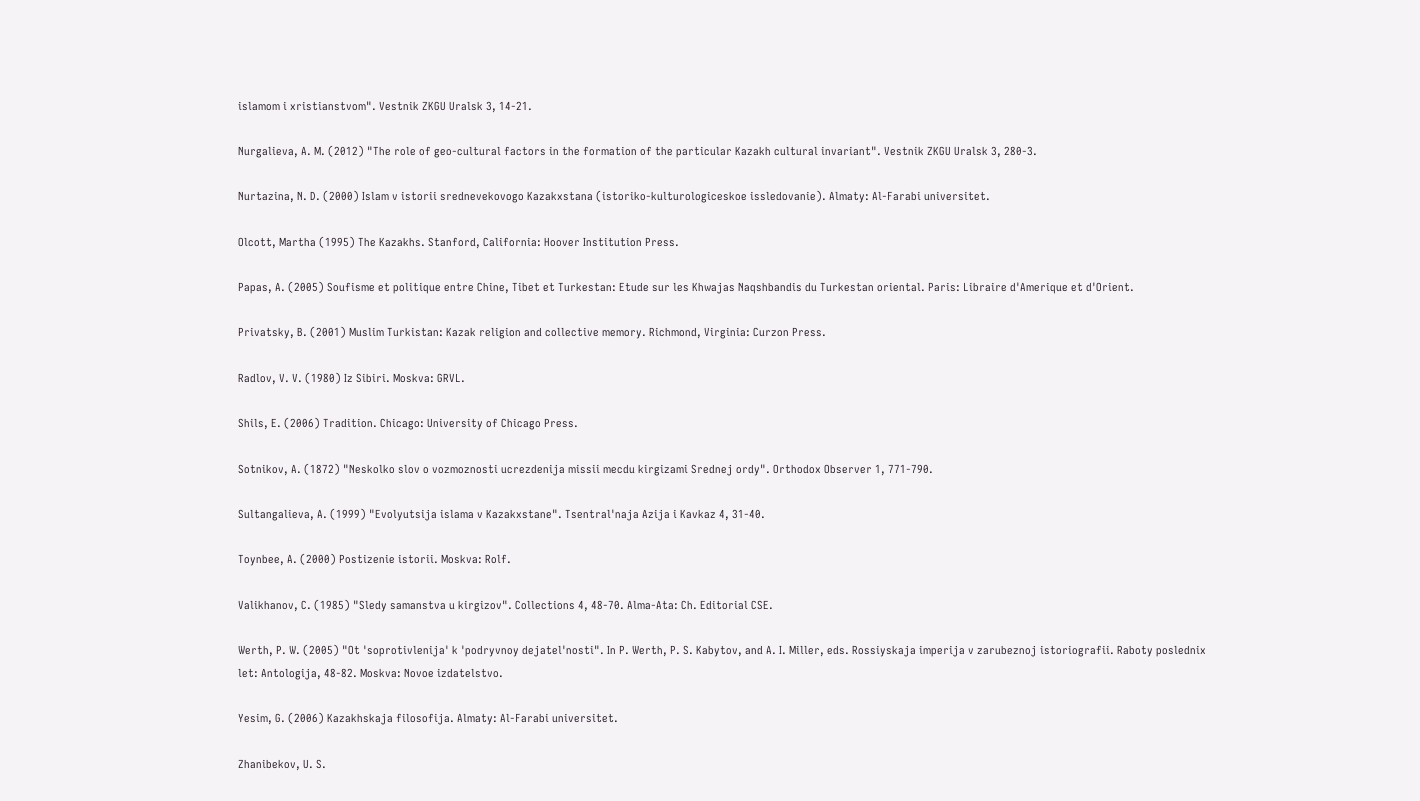islamom i xristianstvom". Vestnik ZKGU Uralsk 3, 14-21.

Nurgalieva, A. M. (2012) "The role of geo-cultural factors in the formation of the particular Kazakh cultural invariant". Vestnik ZKGU Uralsk 3, 280-3.

Nurtazina, N. D. (2000) Islam v istorii srednevekovogo Kazakxstana (istoriko-kulturologiceskoe issledovanie). Almaty: Al-Farabi universitet.

Olcott, Martha (1995) The Kazakhs. Stanford, California: Hoover Institution Press.

Papas, A. (2005) Soufisme et politique entre Chine, Tibet et Turkestan: Etude sur les Khwajas Naqshbandis du Turkestan oriental. Paris: Libraire d'Amerique et d'Orient.

Privatsky, B. (2001) Muslim Turkistan: Kazak religion and collective memory. Richmond, Virginia: Curzon Press.

Radlov, V. V. (1980) Iz Sibiri. Moskva: GRVL.

Shils, E. (2006) Tradition. Chicago: University of Chicago Press.

Sotnikov, A. (1872) "Neskolko slov o vozmoznosti ucrezdenija missii mecdu kirgizami Srednej ordy". Orthodox Observer 1, 771-790.

Sultangalieva, A. (1999) "Evolyutsija islama v Kazakxstane". Tsentral'naja Azija i Kavkaz 4, 31-40.

Toynbee, A. (2000) Postizenie istorii. Moskva: Rolf.

Valikhanov, C. (1985) "Sledy samanstva u kirgizov". Collections 4, 48-70. Alma-Ata: Ch. Editorial CSE.

Werth, P. W. (2005) "Ot 'soprotivlenija' k 'podryvnoy dejatel'nosti". In P. Werth, P. S. Kabytov, and A. I. Miller, eds. Rossiyskaja imperija v zarubeznoj istoriografii. Raboty poslednix let: Antologija, 48-82. Moskva: Novoe izdatelstvo.

Yesim, G. (2006) Kazakhskaja filosofija. Almaty: Al-Farabi universitet.

Zhanibekov, U. S.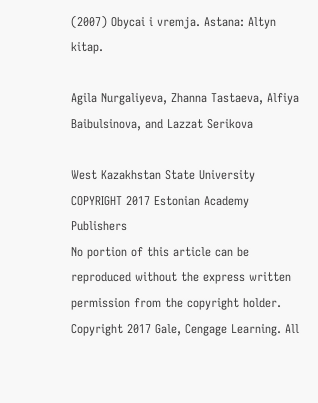(2007) Obycai i vremja. Astana: Altyn kitap.

Agila Nurgaliyeva, Zhanna Tastaeva, Alfiya Baibulsinova, and Lazzat Serikova

West Kazakhstan State University
COPYRIGHT 2017 Estonian Academy Publishers
No portion of this article can be reproduced without the express written permission from the copyright holder.
Copyright 2017 Gale, Cengage Learning. All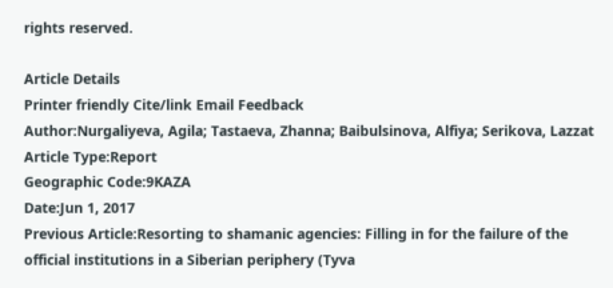rights reserved.

Article Details
Printer friendly Cite/link Email Feedback
Author:Nurgaliyeva, Agila; Tastaeva, Zhanna; Baibulsinova, Alfiya; Serikova, Lazzat
Article Type:Report
Geographic Code:9KAZA
Date:Jun 1, 2017
Previous Article:Resorting to shamanic agencies: Filling in for the failure of the official institutions in a Siberian periphery (Tyva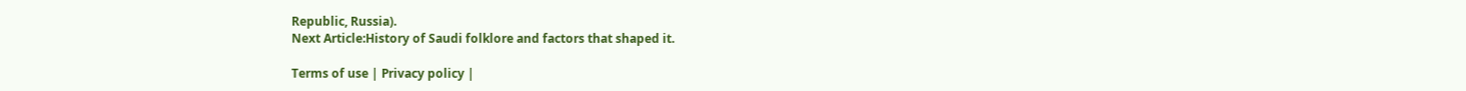Republic, Russia).
Next Article:History of Saudi folklore and factors that shaped it.

Terms of use | Privacy policy |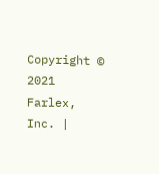Copyright © 2021 Farlex, Inc. |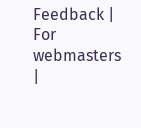Feedback | For webmasters |